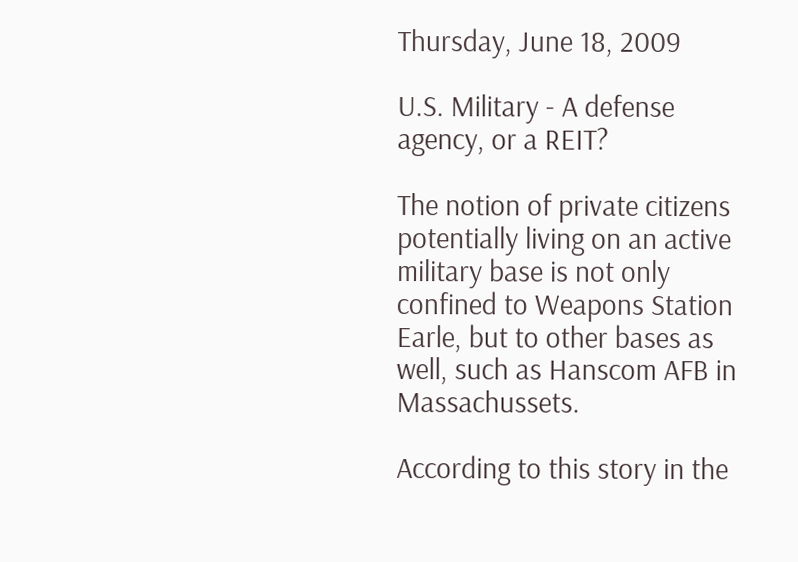Thursday, June 18, 2009

U.S. Military - A defense agency, or a REIT?

The notion of private citizens potentially living on an active military base is not only confined to Weapons Station Earle, but to other bases as well, such as Hanscom AFB in Massachussets.

According to this story in the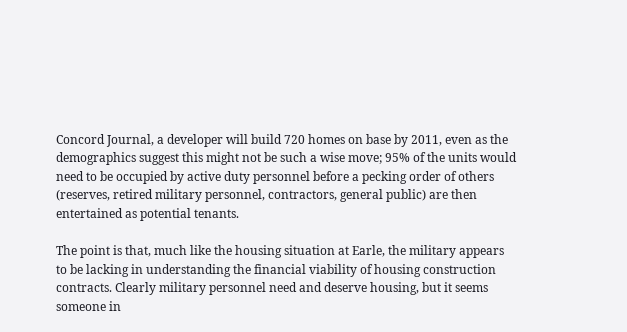Concord Journal, a developer will build 720 homes on base by 2011, even as the demographics suggest this might not be such a wise move; 95% of the units would need to be occupied by active duty personnel before a pecking order of others (reserves, retired military personnel, contractors, general public) are then entertained as potential tenants.

The point is that, much like the housing situation at Earle, the military appears to be lacking in understanding the financial viability of housing construction contracts. Clearly military personnel need and deserve housing, but it seems someone in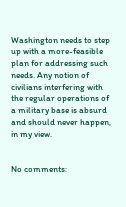Washington needs to step up with a more-feasible plan for addressing such needs. Any notion of civilians interfering with the regular operations of a military base is absurd and should never happen, in my view.


No comments: